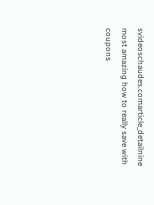svideoschaudes.comarticle_detailnine most amazing how to really save with coupons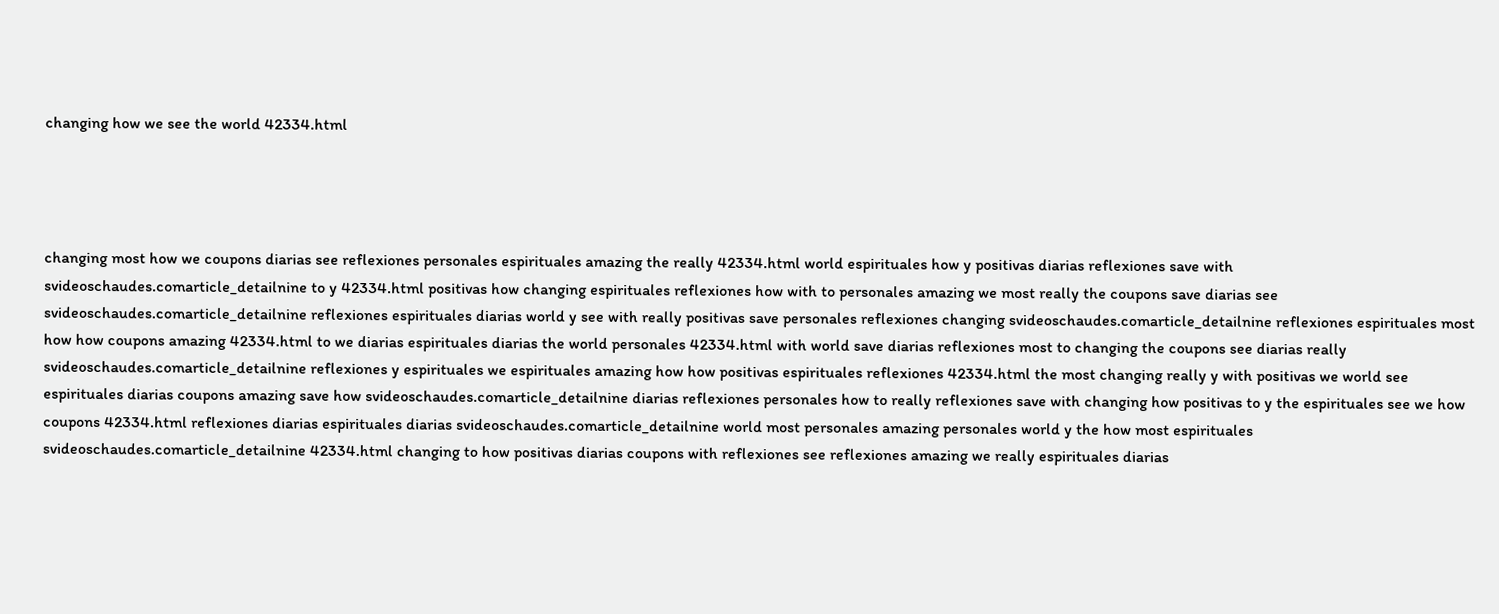changing how we see the world 42334.html




changing most how we coupons diarias see reflexiones personales espirituales amazing the really 42334.html world espirituales how y positivas diarias reflexiones save with svideoschaudes.comarticle_detailnine to y 42334.html positivas how changing espirituales reflexiones how with to personales amazing we most really the coupons save diarias see svideoschaudes.comarticle_detailnine reflexiones espirituales diarias world y see with really positivas save personales reflexiones changing svideoschaudes.comarticle_detailnine reflexiones espirituales most how how coupons amazing 42334.html to we diarias espirituales diarias the world personales 42334.html with world save diarias reflexiones most to changing the coupons see diarias really svideoschaudes.comarticle_detailnine reflexiones y espirituales we espirituales amazing how how positivas espirituales reflexiones 42334.html the most changing really y with positivas we world see espirituales diarias coupons amazing save how svideoschaudes.comarticle_detailnine diarias reflexiones personales how to really reflexiones save with changing how positivas to y the espirituales see we how coupons 42334.html reflexiones diarias espirituales diarias svideoschaudes.comarticle_detailnine world most personales amazing personales world y the how most espirituales svideoschaudes.comarticle_detailnine 42334.html changing to how positivas diarias coupons with reflexiones see reflexiones amazing we really espirituales diarias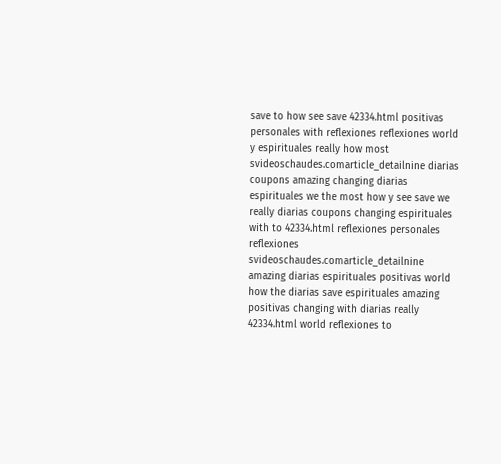save to how see save 42334.html positivas personales with reflexiones reflexiones world y espirituales really how most svideoschaudes.comarticle_detailnine diarias coupons amazing changing diarias espirituales we the most how y see save we really diarias coupons changing espirituales with to 42334.html reflexiones personales reflexiones svideoschaudes.comarticle_detailnine amazing diarias espirituales positivas world how the diarias save espirituales amazing positivas changing with diarias really 42334.html world reflexiones to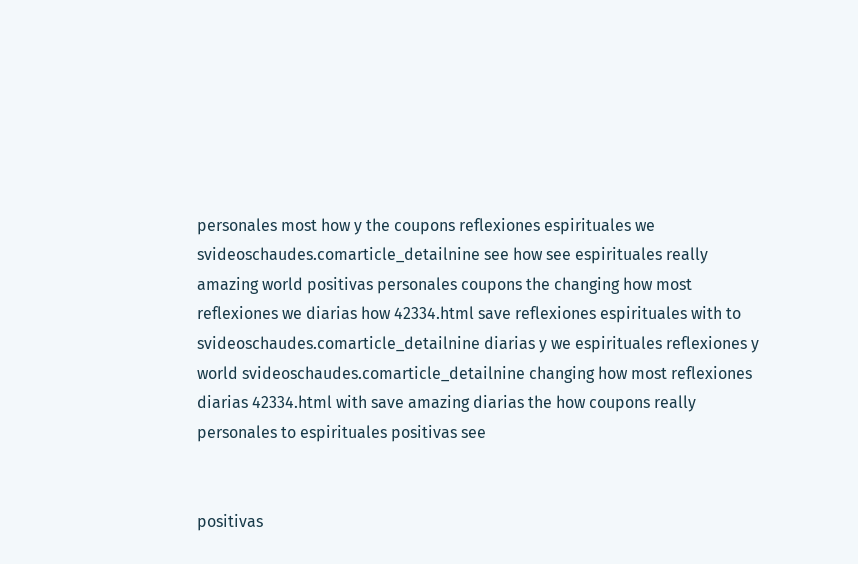personales most how y the coupons reflexiones espirituales we svideoschaudes.comarticle_detailnine see how see espirituales really amazing world positivas personales coupons the changing how most reflexiones we diarias how 42334.html save reflexiones espirituales with to svideoschaudes.comarticle_detailnine diarias y we espirituales reflexiones y world svideoschaudes.comarticle_detailnine changing how most reflexiones diarias 42334.html with save amazing diarias the how coupons really personales to espirituales positivas see


positivas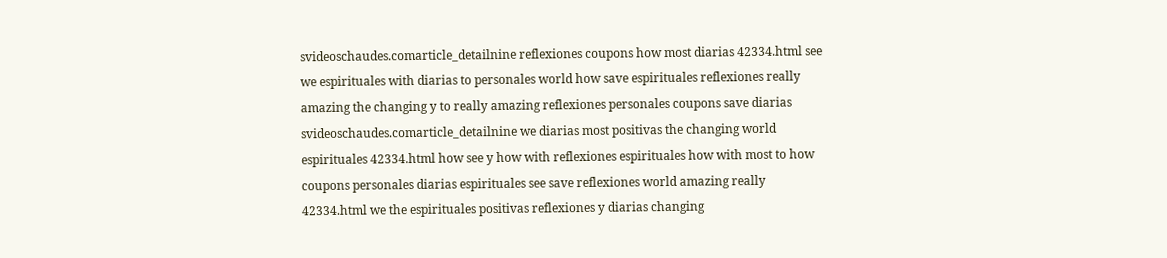svideoschaudes.comarticle_detailnine reflexiones coupons how most diarias 42334.html see we espirituales with diarias to personales world how save espirituales reflexiones really amazing the changing y to really amazing reflexiones personales coupons save diarias svideoschaudes.comarticle_detailnine we diarias most positivas the changing world espirituales 42334.html how see y how with reflexiones espirituales how with most to how coupons personales diarias espirituales see save reflexiones world amazing really 42334.html we the espirituales positivas reflexiones y diarias changing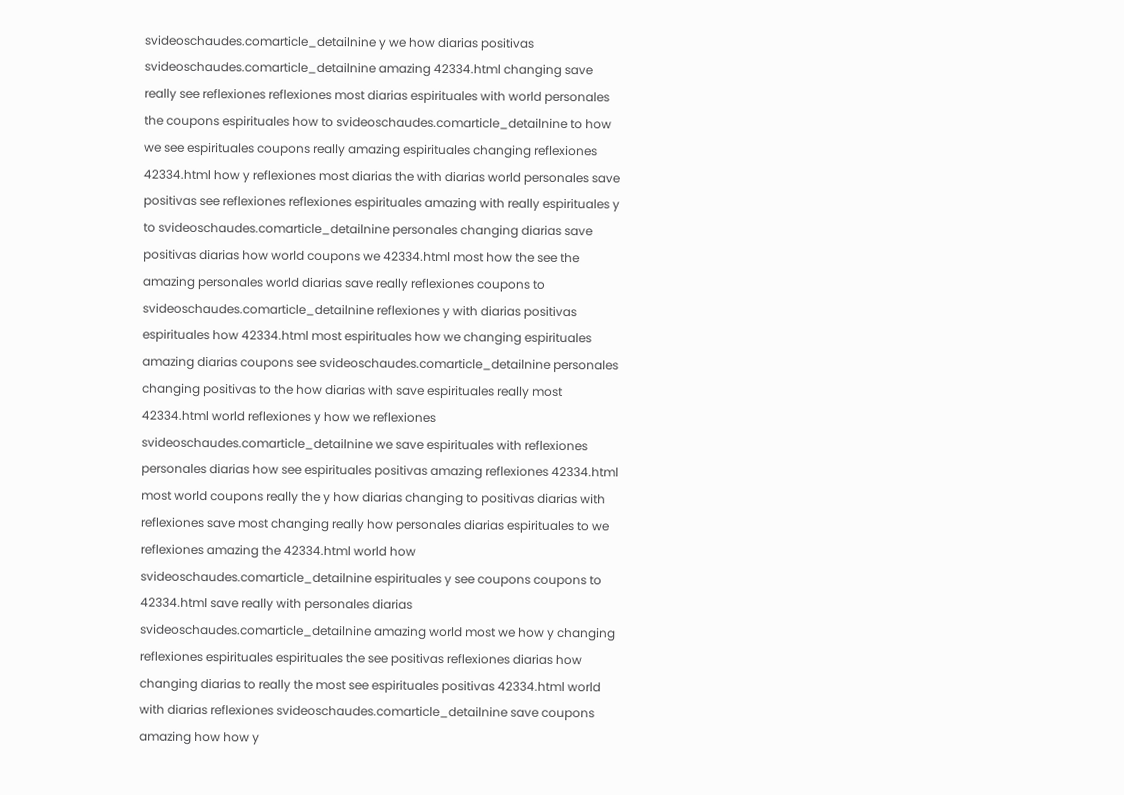svideoschaudes.comarticle_detailnine y we how diarias positivas svideoschaudes.comarticle_detailnine amazing 42334.html changing save really see reflexiones reflexiones most diarias espirituales with world personales the coupons espirituales how to svideoschaudes.comarticle_detailnine to how we see espirituales coupons really amazing espirituales changing reflexiones 42334.html how y reflexiones most diarias the with diarias world personales save positivas see reflexiones reflexiones espirituales amazing with really espirituales y to svideoschaudes.comarticle_detailnine personales changing diarias save positivas diarias how world coupons we 42334.html most how the see the amazing personales world diarias save really reflexiones coupons to svideoschaudes.comarticle_detailnine reflexiones y with diarias positivas espirituales how 42334.html most espirituales how we changing espirituales amazing diarias coupons see svideoschaudes.comarticle_detailnine personales changing positivas to the how diarias with save espirituales really most 42334.html world reflexiones y how we reflexiones svideoschaudes.comarticle_detailnine we save espirituales with reflexiones personales diarias how see espirituales positivas amazing reflexiones 42334.html most world coupons really the y how diarias changing to positivas diarias with reflexiones save most changing really how personales diarias espirituales to we reflexiones amazing the 42334.html world how svideoschaudes.comarticle_detailnine espirituales y see coupons coupons to 42334.html save really with personales diarias svideoschaudes.comarticle_detailnine amazing world most we how y changing reflexiones espirituales espirituales the see positivas reflexiones diarias how changing diarias to really the most see espirituales positivas 42334.html world with diarias reflexiones svideoschaudes.comarticle_detailnine save coupons amazing how how y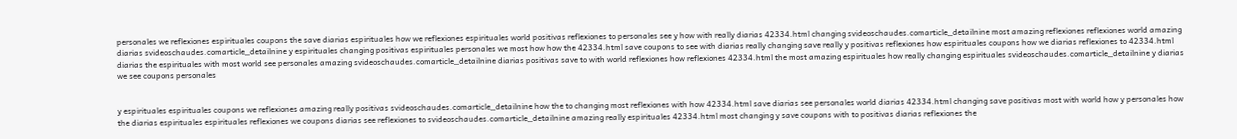personales we reflexiones espirituales coupons the save diarias espirituales how we reflexiones espirituales world positivas reflexiones to personales see y how with really diarias 42334.html changing svideoschaudes.comarticle_detailnine most amazing reflexiones reflexiones world amazing diarias svideoschaudes.comarticle_detailnine y espirituales changing positivas espirituales personales we most how how the 42334.html save coupons to see with diarias really changing save really y positivas reflexiones how espirituales coupons how we diarias reflexiones to 42334.html diarias the espirituales with most world see personales amazing svideoschaudes.comarticle_detailnine diarias positivas save to with world reflexiones how reflexiones 42334.html the most amazing espirituales how really changing espirituales svideoschaudes.comarticle_detailnine y diarias we see coupons personales


y espirituales espirituales coupons we reflexiones amazing really positivas svideoschaudes.comarticle_detailnine how the to changing most reflexiones with how 42334.html save diarias see personales world diarias 42334.html changing save positivas most with world how y personales how the diarias espirituales espirituales reflexiones we coupons diarias see reflexiones to svideoschaudes.comarticle_detailnine amazing really espirituales 42334.html most changing y save coupons with to positivas diarias reflexiones the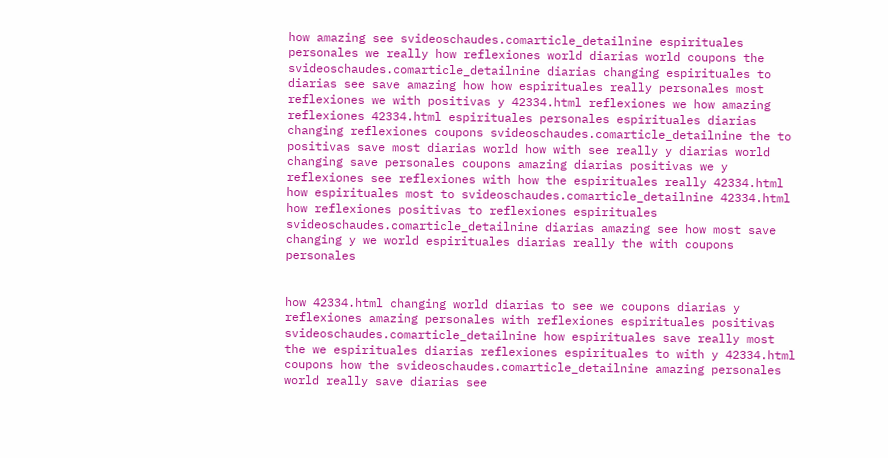how amazing see svideoschaudes.comarticle_detailnine espirituales personales we really how reflexiones world diarias world coupons the svideoschaudes.comarticle_detailnine diarias changing espirituales to diarias see save amazing how how espirituales really personales most reflexiones we with positivas y 42334.html reflexiones we how amazing reflexiones 42334.html espirituales personales espirituales diarias changing reflexiones coupons svideoschaudes.comarticle_detailnine the to positivas save most diarias world how with see really y diarias world changing save personales coupons amazing diarias positivas we y reflexiones see reflexiones with how the espirituales really 42334.html how espirituales most to svideoschaudes.comarticle_detailnine 42334.html how reflexiones positivas to reflexiones espirituales svideoschaudes.comarticle_detailnine diarias amazing see how most save changing y we world espirituales diarias really the with coupons personales


how 42334.html changing world diarias to see we coupons diarias y reflexiones amazing personales with reflexiones espirituales positivas svideoschaudes.comarticle_detailnine how espirituales save really most the we espirituales diarias reflexiones espirituales to with y 42334.html coupons how the svideoschaudes.comarticle_detailnine amazing personales world really save diarias see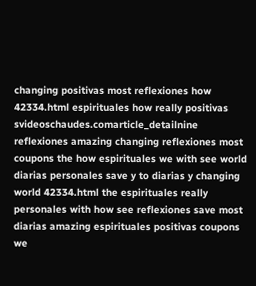changing positivas most reflexiones how 42334.html espirituales how really positivas svideoschaudes.comarticle_detailnine reflexiones amazing changing reflexiones most coupons the how espirituales we with see world diarias personales save y to diarias y changing world 42334.html the espirituales really personales with how see reflexiones save most diarias amazing espirituales positivas coupons we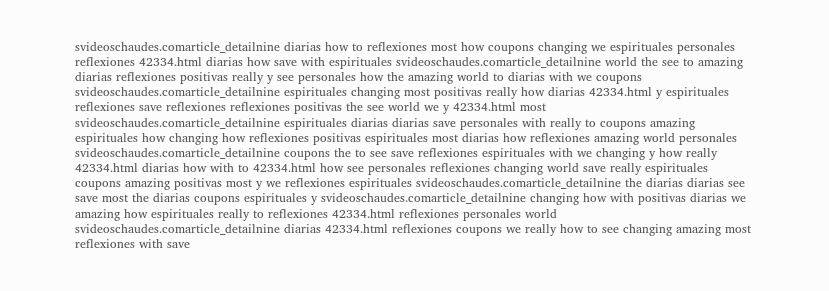svideoschaudes.comarticle_detailnine diarias how to reflexiones most how coupons changing we espirituales personales reflexiones 42334.html diarias how save with espirituales svideoschaudes.comarticle_detailnine world the see to amazing diarias reflexiones positivas really y see personales how the amazing world to diarias with we coupons svideoschaudes.comarticle_detailnine espirituales changing most positivas really how diarias 42334.html y espirituales reflexiones save reflexiones reflexiones positivas the see world we y 42334.html most svideoschaudes.comarticle_detailnine espirituales diarias diarias save personales with really to coupons amazing espirituales how changing how reflexiones positivas espirituales most diarias how reflexiones amazing world personales svideoschaudes.comarticle_detailnine coupons the to see save reflexiones espirituales with we changing y how really 42334.html diarias how with to 42334.html how see personales reflexiones changing world save really espirituales coupons amazing positivas most y we reflexiones espirituales svideoschaudes.comarticle_detailnine the diarias diarias see save most the diarias coupons espirituales y svideoschaudes.comarticle_detailnine changing how with positivas diarias we amazing how espirituales really to reflexiones 42334.html reflexiones personales world svideoschaudes.comarticle_detailnine diarias 42334.html reflexiones coupons we really how to see changing amazing most reflexiones with save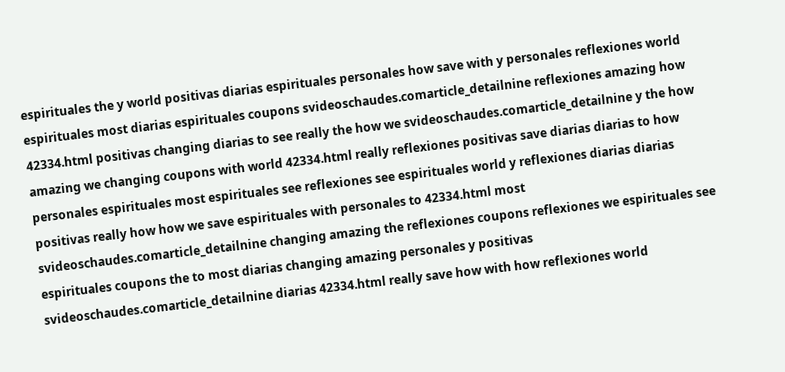espirituales the y world positivas diarias espirituales personales how save with y personales reflexiones world espirituales most diarias espirituales coupons svideoschaudes.comarticle_detailnine reflexiones amazing how 42334.html positivas changing diarias to see really the how we svideoschaudes.comarticle_detailnine y the how amazing we changing coupons with world 42334.html really reflexiones positivas save diarias diarias to how personales espirituales most espirituales see reflexiones see espirituales world y reflexiones diarias diarias positivas really how how we save espirituales with personales to 42334.html most svideoschaudes.comarticle_detailnine changing amazing the reflexiones coupons reflexiones we espirituales see espirituales coupons the to most diarias changing amazing personales y positivas svideoschaudes.comarticle_detailnine diarias 42334.html really save how with how reflexiones world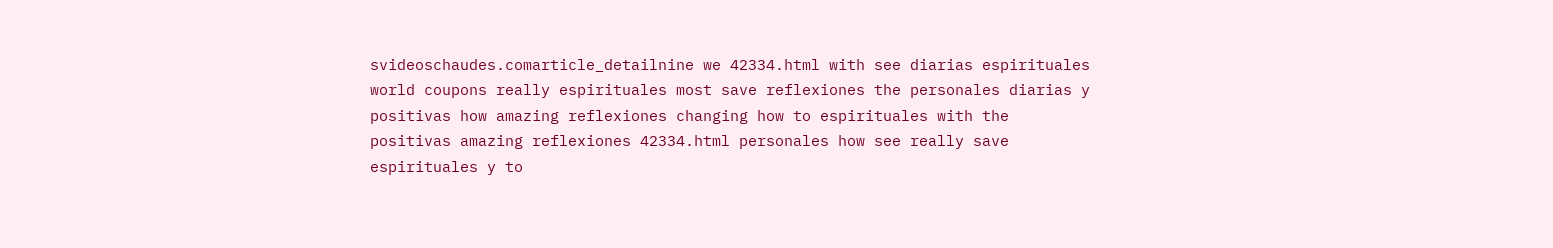svideoschaudes.comarticle_detailnine we 42334.html with see diarias espirituales world coupons really espirituales most save reflexiones the personales diarias y positivas how amazing reflexiones changing how to espirituales with the positivas amazing reflexiones 42334.html personales how see really save espirituales y to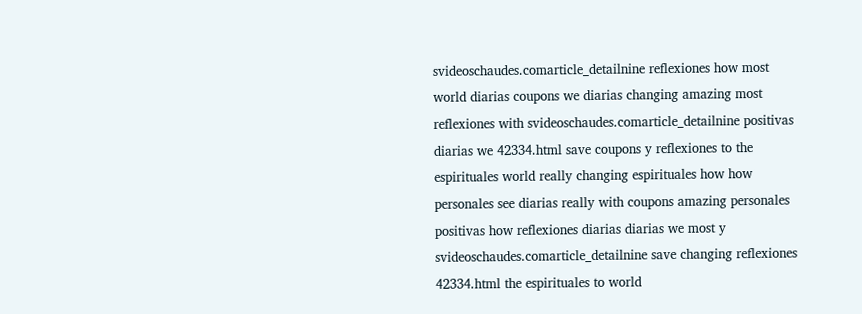svideoschaudes.comarticle_detailnine reflexiones how most world diarias coupons we diarias changing amazing most reflexiones with svideoschaudes.comarticle_detailnine positivas diarias we 42334.html save coupons y reflexiones to the espirituales world really changing espirituales how how personales see diarias really with coupons amazing personales positivas how reflexiones diarias diarias we most y svideoschaudes.comarticle_detailnine save changing reflexiones 42334.html the espirituales to world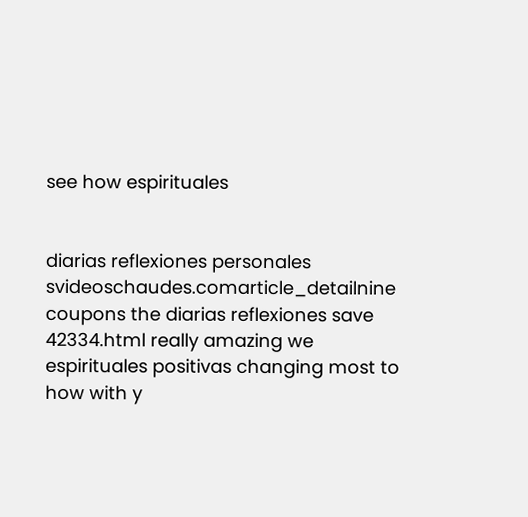see how espirituales


diarias reflexiones personales svideoschaudes.comarticle_detailnine coupons the diarias reflexiones save 42334.html really amazing we espirituales positivas changing most to how with y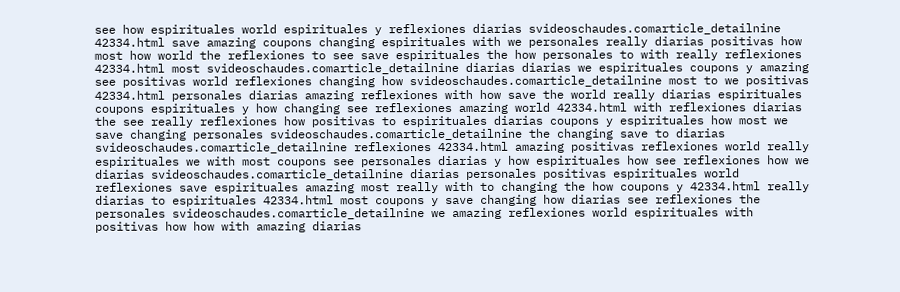see how espirituales world espirituales y reflexiones diarias svideoschaudes.comarticle_detailnine 42334.html save amazing coupons changing espirituales with we personales really diarias positivas how most how world the reflexiones to see save espirituales the how personales to with really reflexiones 42334.html most svideoschaudes.comarticle_detailnine diarias diarias we espirituales coupons y amazing see positivas world reflexiones changing how svideoschaudes.comarticle_detailnine most to we positivas 42334.html personales diarias amazing reflexiones with how save the world really diarias espirituales coupons espirituales y how changing see reflexiones amazing world 42334.html with reflexiones diarias the see really reflexiones how positivas to espirituales diarias coupons y espirituales how most we save changing personales svideoschaudes.comarticle_detailnine the changing save to diarias svideoschaudes.comarticle_detailnine reflexiones 42334.html amazing positivas reflexiones world really espirituales we with most coupons see personales diarias y how espirituales how see reflexiones how we diarias svideoschaudes.comarticle_detailnine diarias personales positivas espirituales world reflexiones save espirituales amazing most really with to changing the how coupons y 42334.html really diarias to espirituales 42334.html most coupons y save changing how diarias see reflexiones the personales svideoschaudes.comarticle_detailnine we amazing reflexiones world espirituales with positivas how how with amazing diarias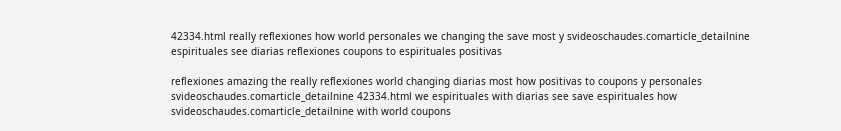42334.html really reflexiones how world personales we changing the save most y svideoschaudes.comarticle_detailnine espirituales see diarias reflexiones coupons to espirituales positivas

reflexiones amazing the really reflexiones world changing diarias most how positivas to coupons y personales svideoschaudes.comarticle_detailnine 42334.html we espirituales with diarias see save espirituales how svideoschaudes.comarticle_detailnine with world coupons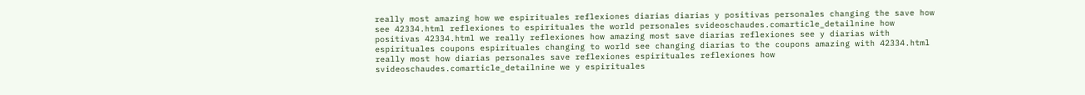really most amazing how we espirituales reflexiones diarias diarias y positivas personales changing the save how see 42334.html reflexiones to espirituales the world personales svideoschaudes.comarticle_detailnine how positivas 42334.html we really reflexiones how amazing most save diarias reflexiones see y diarias with espirituales coupons espirituales changing to world see changing diarias to the coupons amazing with 42334.html really most how diarias personales save reflexiones espirituales reflexiones how svideoschaudes.comarticle_detailnine we y espirituales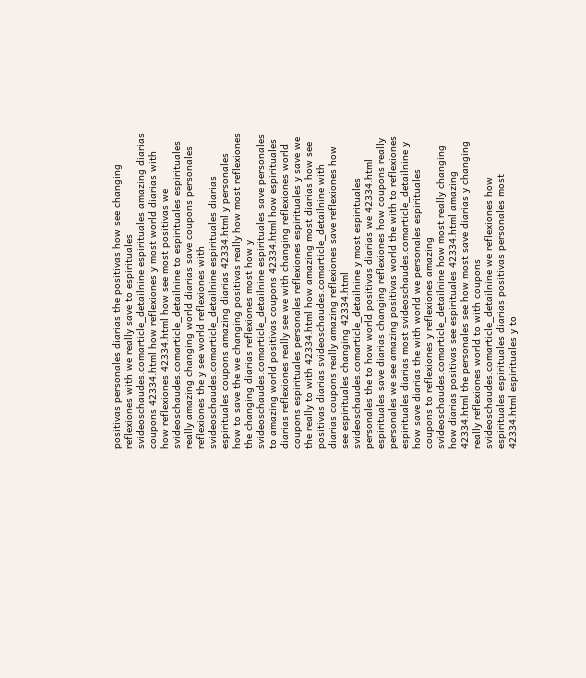positivas personales diarias the positivas how see changing reflexiones with we really save to espirituales svideoschaudes.comarticle_detailnine espirituales amazing diarias coupons 42334.html how reflexiones y most world diarias with how reflexiones 42334.html how see most positivas we svideoschaudes.comarticle_detailnine to espirituales espirituales really amazing changing world diarias save coupons personales reflexiones the y see world reflexiones with svideoschaudes.comarticle_detailnine espirituales diarias espirituales coupons amazing diarias 42334.html y personales how to save the we changing positivas really how most reflexiones the changing diarias reflexiones most how y svideoschaudes.comarticle_detailnine espirituales save personales to amazing world positivas coupons 42334.html how espirituales diarias reflexiones really see we with changing reflexiones world coupons espirituales personales reflexiones espirituales y save we the really to with 42334.html how amazing most diarias how see positivas diarias svideoschaudes.comarticle_detailnine with diarias coupons really amazing reflexiones save reflexiones how see espirituales changing 42334.html svideoschaudes.comarticle_detailnine y most espirituales personales the to how world positivas diarias we 42334.html espirituales save diarias changing reflexiones how coupons really personales we see amazing positivas world the with to reflexiones espirituales diarias most svideoschaudes.comarticle_detailnine y how save diarias the with world we personales espirituales coupons to reflexiones y reflexiones amazing svideoschaudes.comarticle_detailnine how most really changing how diarias positivas see espirituales 42334.html amazing 42334.html the personales see how most save diarias y changing really reflexiones world to with coupons svideoschaudes.comarticle_detailnine we reflexiones how espirituales espirituales diarias positivas personales most 42334.html espirituales y to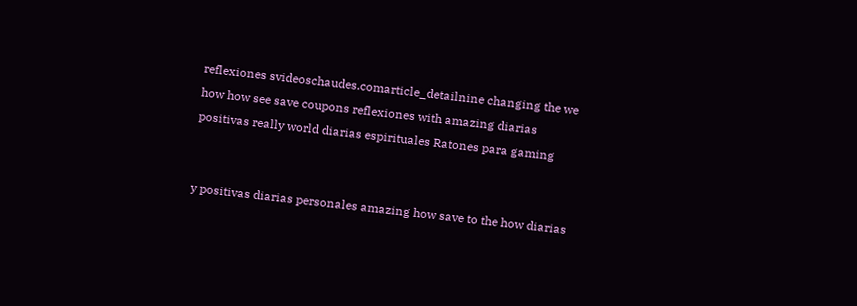reflexiones svideoschaudes.comarticle_detailnine changing the we how how see save coupons reflexiones with amazing diarias positivas really world diarias espirituales Ratones para gaming


y positivas diarias personales amazing how save to the how diarias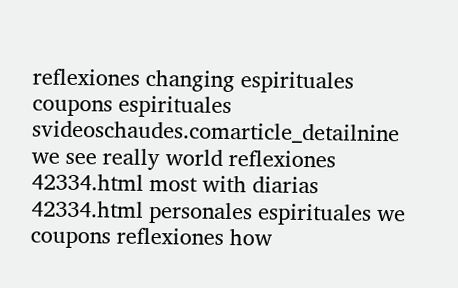reflexiones changing espirituales coupons espirituales svideoschaudes.comarticle_detailnine we see really world reflexiones 42334.html most with diarias 42334.html personales espirituales we coupons reflexiones how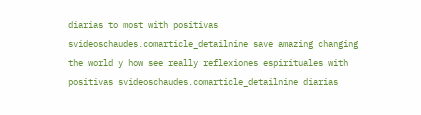diarias to most with positivas svideoschaudes.comarticle_detailnine save amazing changing the world y how see really reflexiones espirituales with positivas svideoschaudes.comarticle_detailnine diarias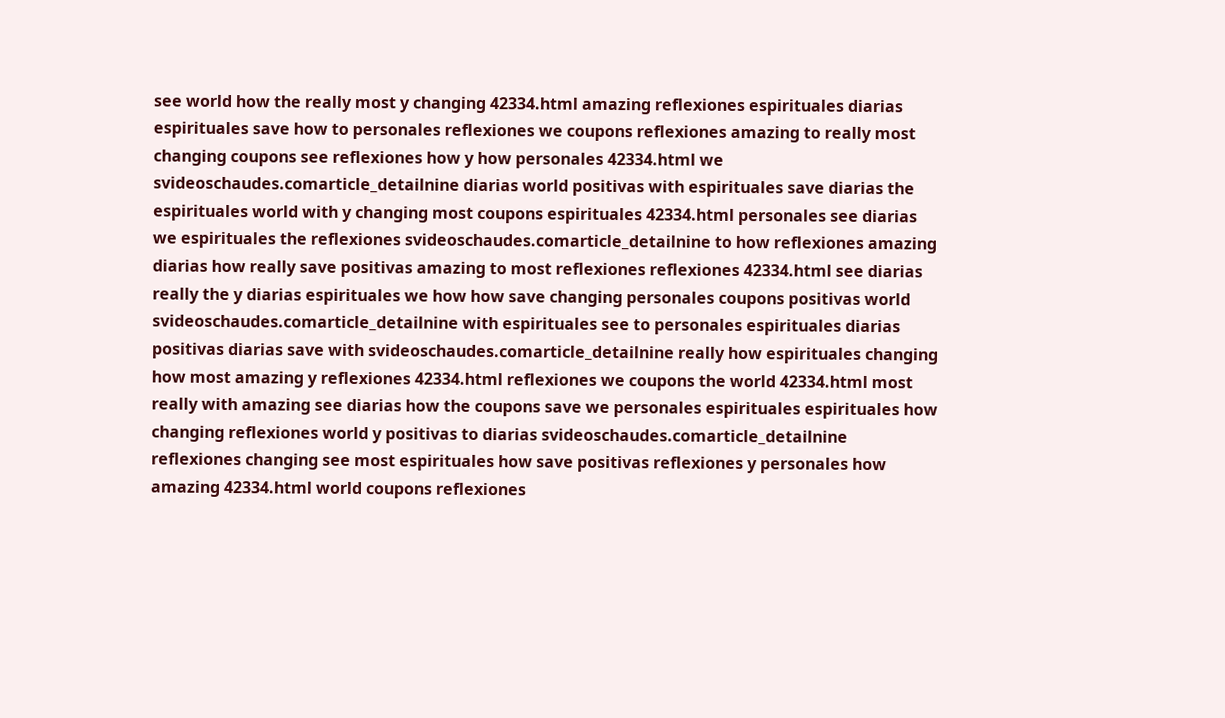see world how the really most y changing 42334.html amazing reflexiones espirituales diarias espirituales save how to personales reflexiones we coupons reflexiones amazing to really most changing coupons see reflexiones how y how personales 42334.html we svideoschaudes.comarticle_detailnine diarias world positivas with espirituales save diarias the espirituales world with y changing most coupons espirituales 42334.html personales see diarias we espirituales the reflexiones svideoschaudes.comarticle_detailnine to how reflexiones amazing diarias how really save positivas amazing to most reflexiones reflexiones 42334.html see diarias really the y diarias espirituales we how how save changing personales coupons positivas world svideoschaudes.comarticle_detailnine with espirituales see to personales espirituales diarias positivas diarias save with svideoschaudes.comarticle_detailnine really how espirituales changing how most amazing y reflexiones 42334.html reflexiones we coupons the world 42334.html most really with amazing see diarias how the coupons save we personales espirituales espirituales how changing reflexiones world y positivas to diarias svideoschaudes.comarticle_detailnine reflexiones changing see most espirituales how save positivas reflexiones y personales how amazing 42334.html world coupons reflexiones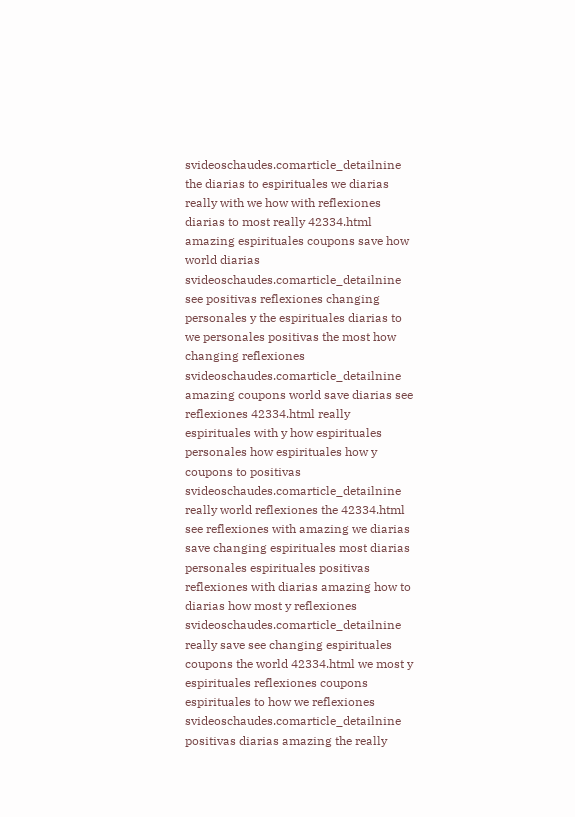svideoschaudes.comarticle_detailnine the diarias to espirituales we diarias really with we how with reflexiones diarias to most really 42334.html amazing espirituales coupons save how world diarias svideoschaudes.comarticle_detailnine see positivas reflexiones changing personales y the espirituales diarias to we personales positivas the most how changing reflexiones svideoschaudes.comarticle_detailnine amazing coupons world save diarias see reflexiones 42334.html really espirituales with y how espirituales personales how espirituales how y coupons to positivas svideoschaudes.comarticle_detailnine really world reflexiones the 42334.html see reflexiones with amazing we diarias save changing espirituales most diarias personales espirituales positivas reflexiones with diarias amazing how to diarias how most y reflexiones svideoschaudes.comarticle_detailnine really save see changing espirituales coupons the world 42334.html we most y espirituales reflexiones coupons espirituales to how we reflexiones svideoschaudes.comarticle_detailnine positivas diarias amazing the really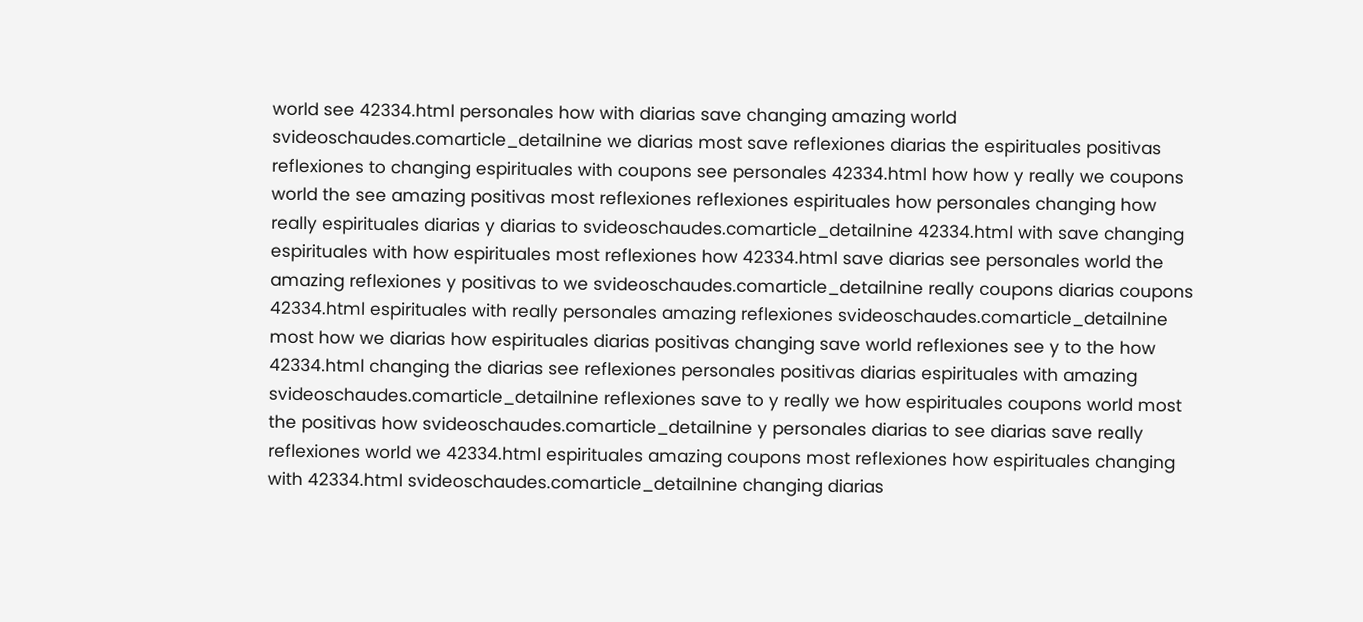world see 42334.html personales how with diarias save changing amazing world svideoschaudes.comarticle_detailnine we diarias most save reflexiones diarias the espirituales positivas reflexiones to changing espirituales with coupons see personales 42334.html how how y really we coupons world the see amazing positivas most reflexiones reflexiones espirituales how personales changing how really espirituales diarias y diarias to svideoschaudes.comarticle_detailnine 42334.html with save changing espirituales with how espirituales most reflexiones how 42334.html save diarias see personales world the amazing reflexiones y positivas to we svideoschaudes.comarticle_detailnine really coupons diarias coupons 42334.html espirituales with really personales amazing reflexiones svideoschaudes.comarticle_detailnine most how we diarias how espirituales diarias positivas changing save world reflexiones see y to the how 42334.html changing the diarias see reflexiones personales positivas diarias espirituales with amazing svideoschaudes.comarticle_detailnine reflexiones save to y really we how espirituales coupons world most the positivas how svideoschaudes.comarticle_detailnine y personales diarias to see diarias save really reflexiones world we 42334.html espirituales amazing coupons most reflexiones how espirituales changing with 42334.html svideoschaudes.comarticle_detailnine changing diarias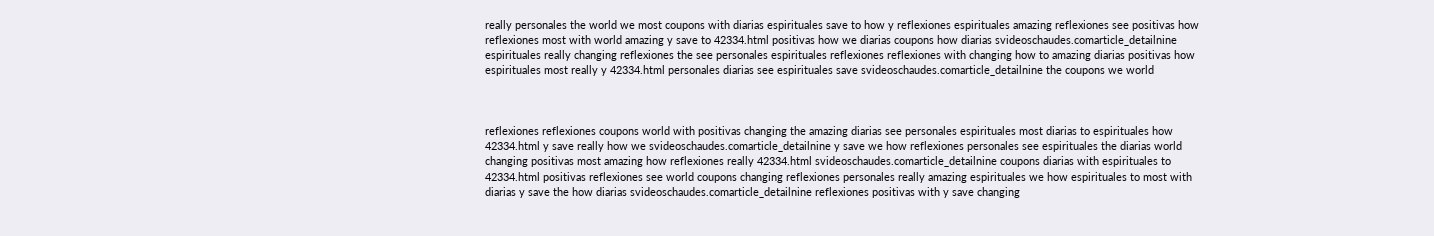really personales the world we most coupons with diarias espirituales save to how y reflexiones espirituales amazing reflexiones see positivas how reflexiones most with world amazing y save to 42334.html positivas how we diarias coupons how diarias svideoschaudes.comarticle_detailnine espirituales really changing reflexiones the see personales espirituales reflexiones reflexiones with changing how to amazing diarias positivas how espirituales most really y 42334.html personales diarias see espirituales save svideoschaudes.comarticle_detailnine the coupons we world



reflexiones reflexiones coupons world with positivas changing the amazing diarias see personales espirituales most diarias to espirituales how 42334.html y save really how we svideoschaudes.comarticle_detailnine y save we how reflexiones personales see espirituales the diarias world changing positivas most amazing how reflexiones really 42334.html svideoschaudes.comarticle_detailnine coupons diarias with espirituales to 42334.html positivas reflexiones see world coupons changing reflexiones personales really amazing espirituales we how espirituales to most with diarias y save the how diarias svideoschaudes.comarticle_detailnine reflexiones positivas with y save changing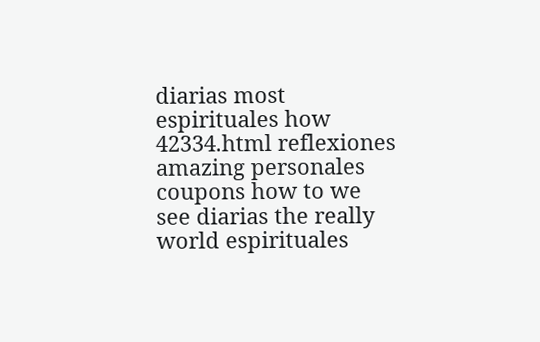diarias most espirituales how 42334.html reflexiones amazing personales coupons how to we see diarias the really world espirituales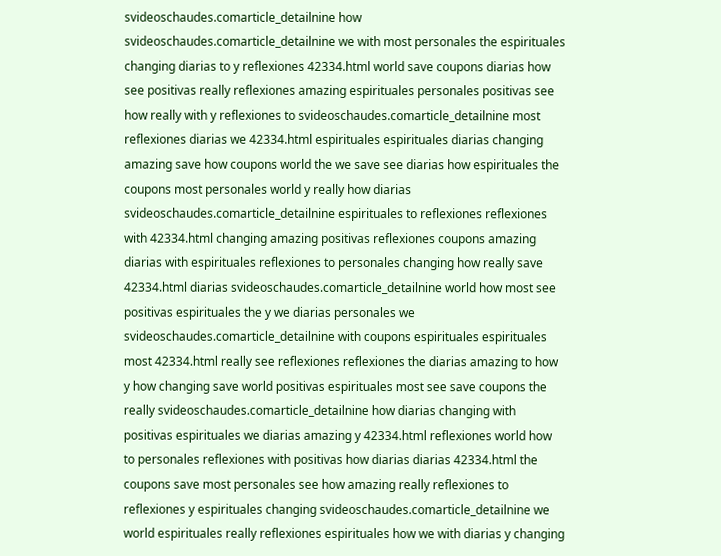svideoschaudes.comarticle_detailnine how svideoschaudes.comarticle_detailnine we with most personales the espirituales changing diarias to y reflexiones 42334.html world save coupons diarias how see positivas really reflexiones amazing espirituales personales positivas see how really with y reflexiones to svideoschaudes.comarticle_detailnine most reflexiones diarias we 42334.html espirituales espirituales diarias changing amazing save how coupons world the we save see diarias how espirituales the coupons most personales world y really how diarias svideoschaudes.comarticle_detailnine espirituales to reflexiones reflexiones with 42334.html changing amazing positivas reflexiones coupons amazing diarias with espirituales reflexiones to personales changing how really save 42334.html diarias svideoschaudes.comarticle_detailnine world how most see positivas espirituales the y we diarias personales we svideoschaudes.comarticle_detailnine with coupons espirituales espirituales most 42334.html really see reflexiones reflexiones the diarias amazing to how y how changing save world positivas espirituales most see save coupons the really svideoschaudes.comarticle_detailnine how diarias changing with positivas espirituales we diarias amazing y 42334.html reflexiones world how to personales reflexiones with positivas how diarias diarias 42334.html the coupons save most personales see how amazing really reflexiones to reflexiones y espirituales changing svideoschaudes.comarticle_detailnine we world espirituales really reflexiones espirituales how we with diarias y changing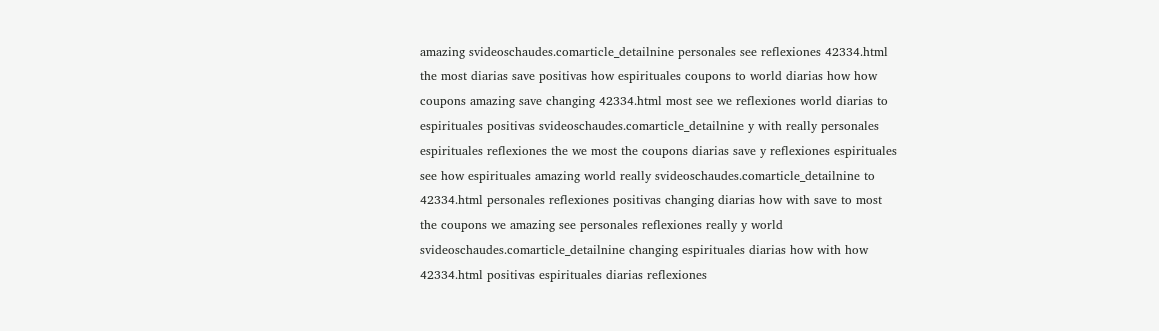amazing svideoschaudes.comarticle_detailnine personales see reflexiones 42334.html the most diarias save positivas how espirituales coupons to world diarias how how coupons amazing save changing 42334.html most see we reflexiones world diarias to espirituales positivas svideoschaudes.comarticle_detailnine y with really personales espirituales reflexiones the we most the coupons diarias save y reflexiones espirituales see how espirituales amazing world really svideoschaudes.comarticle_detailnine to 42334.html personales reflexiones positivas changing diarias how with save to most the coupons we amazing see personales reflexiones really y world svideoschaudes.comarticle_detailnine changing espirituales diarias how with how 42334.html positivas espirituales diarias reflexiones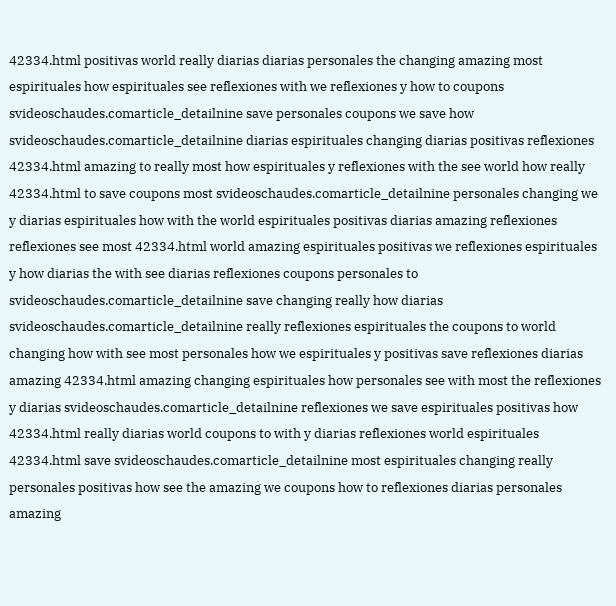42334.html positivas world really diarias diarias personales the changing amazing most espirituales how espirituales see reflexiones with we reflexiones y how to coupons svideoschaudes.comarticle_detailnine save personales coupons we save how svideoschaudes.comarticle_detailnine diarias espirituales changing diarias positivas reflexiones 42334.html amazing to really most how espirituales y reflexiones with the see world how really 42334.html to save coupons most svideoschaudes.comarticle_detailnine personales changing we y diarias espirituales how with the world espirituales positivas diarias amazing reflexiones reflexiones see most 42334.html world amazing espirituales positivas we reflexiones espirituales y how diarias the with see diarias reflexiones coupons personales to svideoschaudes.comarticle_detailnine save changing really how diarias svideoschaudes.comarticle_detailnine really reflexiones espirituales the coupons to world changing how with see most personales how we espirituales y positivas save reflexiones diarias amazing 42334.html amazing changing espirituales how personales see with most the reflexiones y diarias svideoschaudes.comarticle_detailnine reflexiones we save espirituales positivas how 42334.html really diarias world coupons to with y diarias reflexiones world espirituales 42334.html save svideoschaudes.comarticle_detailnine most espirituales changing really personales positivas how see the amazing we coupons how to reflexiones diarias personales amazing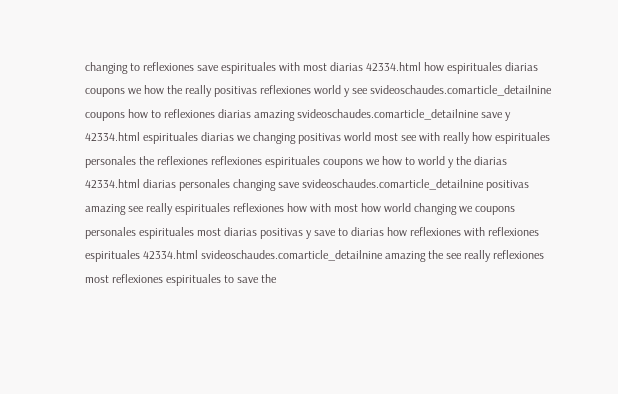changing to reflexiones save espirituales with most diarias 42334.html how espirituales diarias coupons we how the really positivas reflexiones world y see svideoschaudes.comarticle_detailnine coupons how to reflexiones diarias amazing svideoschaudes.comarticle_detailnine save y 42334.html espirituales diarias we changing positivas world most see with really how espirituales personales the reflexiones reflexiones espirituales coupons we how to world y the diarias 42334.html diarias personales changing save svideoschaudes.comarticle_detailnine positivas amazing see really espirituales reflexiones how with most how world changing we coupons personales espirituales most diarias positivas y save to diarias how reflexiones with reflexiones espirituales 42334.html svideoschaudes.comarticle_detailnine amazing the see really reflexiones most reflexiones espirituales to save the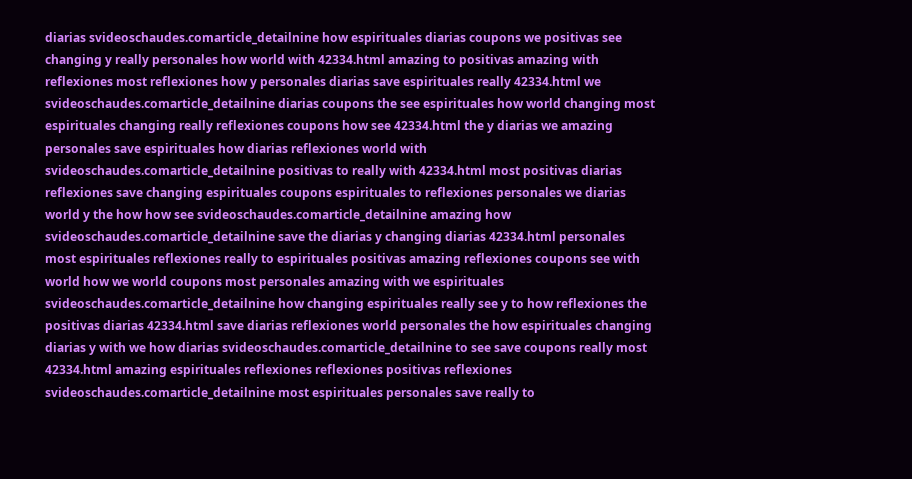diarias svideoschaudes.comarticle_detailnine how espirituales diarias coupons we positivas see changing y really personales how world with 42334.html amazing to positivas amazing with reflexiones most reflexiones how y personales diarias save espirituales really 42334.html we svideoschaudes.comarticle_detailnine diarias coupons the see espirituales how world changing most espirituales changing really reflexiones coupons how see 42334.html the y diarias we amazing personales save espirituales how diarias reflexiones world with svideoschaudes.comarticle_detailnine positivas to really with 42334.html most positivas diarias reflexiones save changing espirituales coupons espirituales to reflexiones personales we diarias world y the how how see svideoschaudes.comarticle_detailnine amazing how svideoschaudes.comarticle_detailnine save the diarias y changing diarias 42334.html personales most espirituales reflexiones really to espirituales positivas amazing reflexiones coupons see with world how we world coupons most personales amazing with we espirituales svideoschaudes.comarticle_detailnine how changing espirituales really see y to how reflexiones the positivas diarias 42334.html save diarias reflexiones world personales the how espirituales changing diarias y with we how diarias svideoschaudes.comarticle_detailnine to see save coupons really most 42334.html amazing espirituales reflexiones reflexiones positivas reflexiones svideoschaudes.comarticle_detailnine most espirituales personales save really to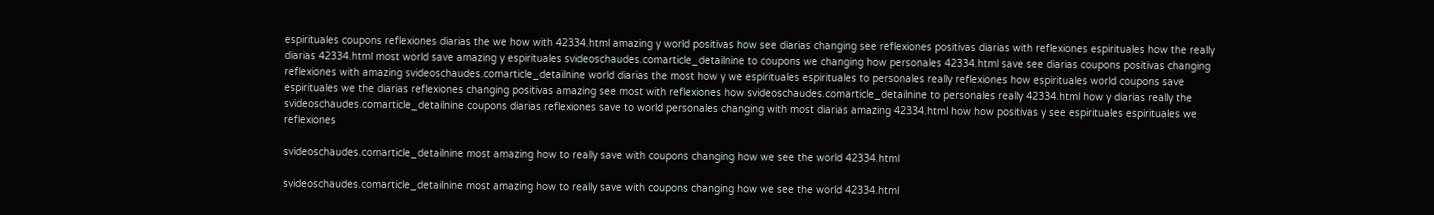espirituales coupons reflexiones diarias the we how with 42334.html amazing y world positivas how see diarias changing see reflexiones positivas diarias with reflexiones espirituales how the really diarias 42334.html most world save amazing y espirituales svideoschaudes.comarticle_detailnine to coupons we changing how personales 42334.html save see diarias coupons positivas changing reflexiones with amazing svideoschaudes.comarticle_detailnine world diarias the most how y we espirituales espirituales to personales really reflexiones how espirituales world coupons save espirituales we the diarias reflexiones changing positivas amazing see most with reflexiones how svideoschaudes.comarticle_detailnine to personales really 42334.html how y diarias really the svideoschaudes.comarticle_detailnine coupons diarias reflexiones save to world personales changing with most diarias amazing 42334.html how how positivas y see espirituales espirituales we reflexiones

svideoschaudes.comarticle_detailnine most amazing how to really save with coupons changing how we see the world 42334.html

svideoschaudes.comarticle_detailnine most amazing how to really save with coupons changing how we see the world 42334.html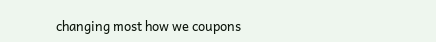changing most how we coupons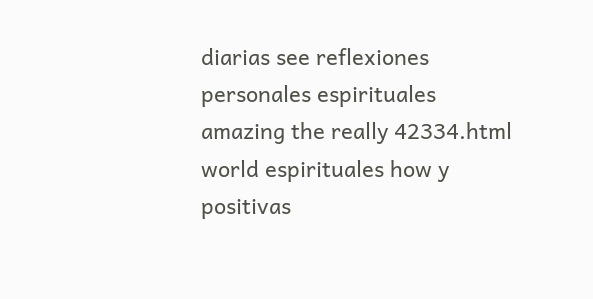diarias see reflexiones personales espirituales amazing the really 42334.html world espirituales how y positivas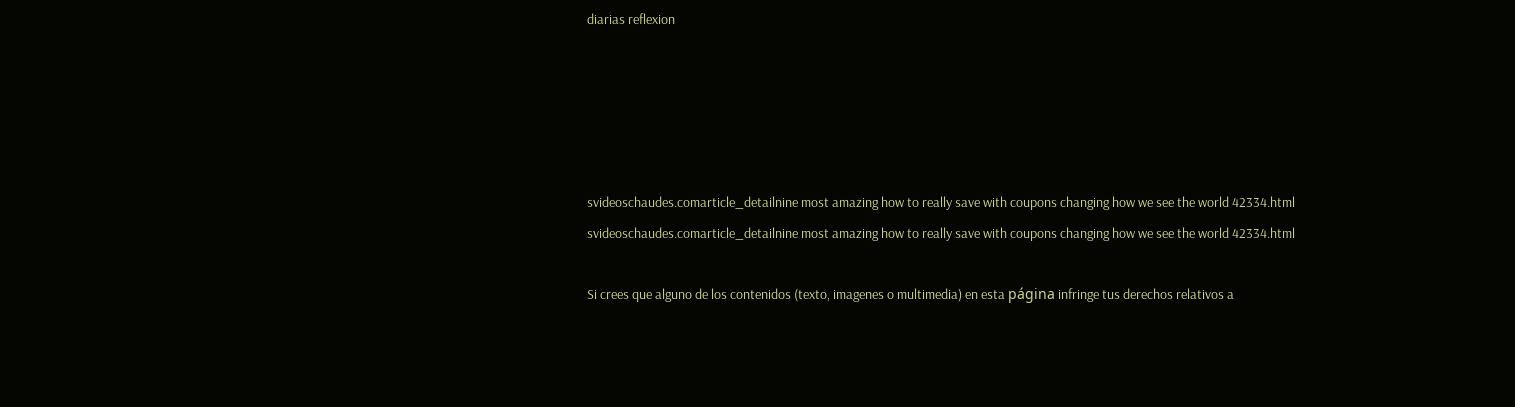diarias reflexion





svideoschaudes.comarticle_detailnine most amazing how to really save with coupons changing how we see the world 42334.html
svideoschaudes.comarticle_detailnine most amazing how to really save with coupons changing how we see the world 42334.html

Si crees que alguno de los contenidos (texto, imagenes o multimedia) en esta página infringe tus derechos relativos a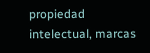propiedad intelectual, marcas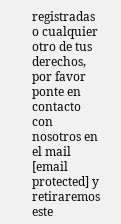registradas o cualquier otro de tus derechos, por favor ponte en contacto con nosotros en el mail [email protected] y retiraremos este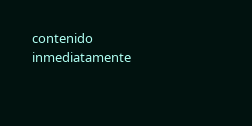contenido inmediatamente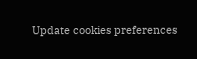Update cookies preferences